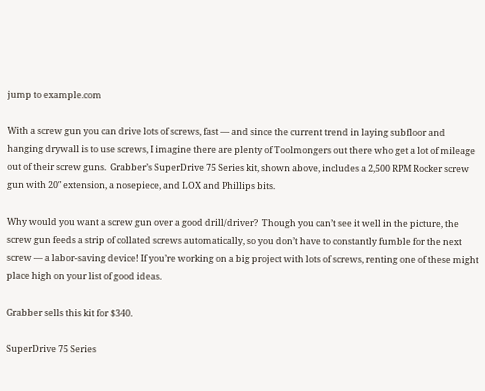jump to example.com

With a screw gun you can drive lots of screws, fast — and since the current trend in laying subfloor and hanging drywall is to use screws, I imagine there are plenty of Toolmongers out there who get a lot of mileage out of their screw guns.  Grabber’s SuperDrive 75 Series kit, shown above, includes a 2,500 RPM Rocker screw gun with 20″ extension, a nosepiece, and LOX and Phillips bits.

Why would you want a screw gun over a good drill/driver?  Though you can’t see it well in the picture, the screw gun feeds a strip of collated screws automatically, so you don’t have to constantly fumble for the next screw — a labor-saving device! If you’re working on a big project with lots of screws, renting one of these might place high on your list of good ideas.

Grabber sells this kit for $340.

SuperDrive 75 Series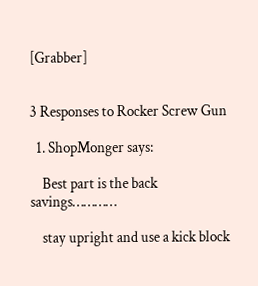[Grabber]


3 Responses to Rocker Screw Gun

  1. ShopMonger says:

    Best part is the back savings…………

    stay upright and use a kick block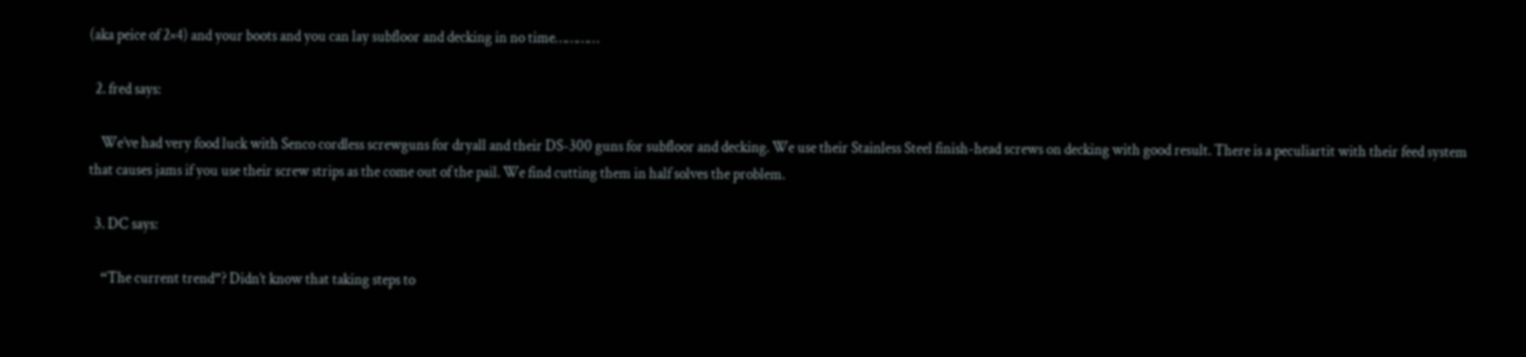(aka peice of 2×4) and your boots and you can lay subfloor and decking in no time…………

  2. fred says:

    We’ve had very food luck with Senco cordless screwguns for dryall and their DS-300 guns for subfloor and decking. We use their Stainless Steel finish-head screws on decking with good result. There is a peculiartit with their feed system that causes jams if you use their screw strips as the come out of the pail. We find cutting them in half solves the problem.

  3. DC says:

    “The current trend”? Didn’t know that taking steps to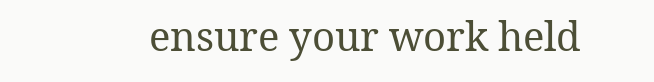ensure your work held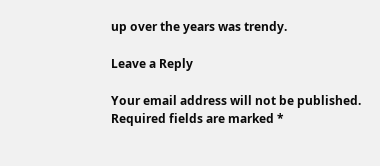up over the years was trendy.

Leave a Reply

Your email address will not be published. Required fields are marked *